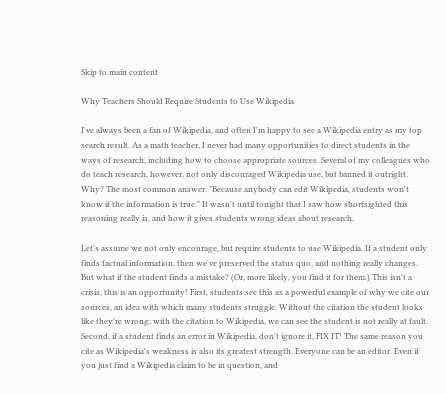Skip to main content

Why Teachers Should Require Students to Use Wikipedia

I've always been a fan of Wikipedia, and often I'm happy to see a Wikipedia entry as my top search result. As a math teacher, I never had many opportunities to direct students in the ways of research, including how to choose appropriate sources. Several of my colleagues who do teach research, however, not only discouraged Wikipedia use, but banned it outright. Why? The most common answer: "Because anybody can edit Wikipedia, students won't know if the information is true." It wasn't until tonight that I saw how shortsighted this reasoning really is, and how it gives students wrong ideas about research.

Let's assume we not only encourage, but require students to use Wikipedia. If a student only finds factual information, then we've preserved the status quo, and nothing really changes. But what if the student finds a mistake? (Or, more likely, you find it for them.) This isn't a crisis, this is an opportunity! First, students see this as a powerful example of why we cite our sources, an idea with which many students struggle. Without the citation the student looks like they're wrong; with the citation to Wikipedia, we can see the student is not really at fault. Second, if a student finds an error in Wikipedia, don't ignore it, FIX IT! The same reason you cite as Wikipedia's weakness is also its greatest strength. Everyone can be an editor. Even if you just find a Wikipedia claim to be in question, and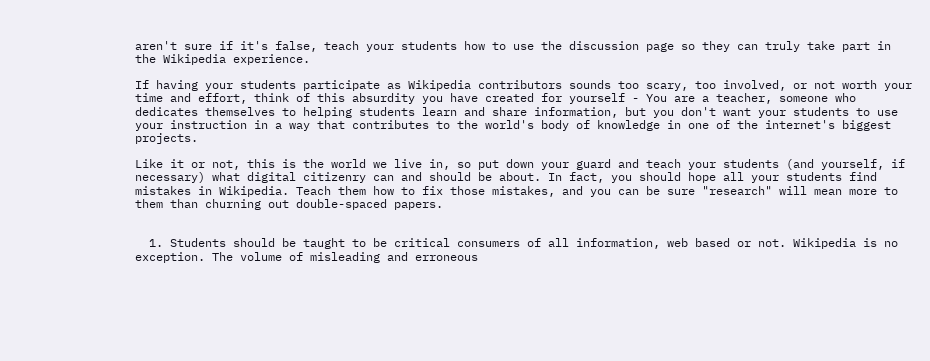aren't sure if it's false, teach your students how to use the discussion page so they can truly take part in the Wikipedia experience.

If having your students participate as Wikipedia contributors sounds too scary, too involved, or not worth your time and effort, think of this absurdity you have created for yourself - You are a teacher, someone who dedicates themselves to helping students learn and share information, but you don't want your students to use your instruction in a way that contributes to the world's body of knowledge in one of the internet's biggest projects.

Like it or not, this is the world we live in, so put down your guard and teach your students (and yourself, if necessary) what digital citizenry can and should be about. In fact, you should hope all your students find mistakes in Wikipedia. Teach them how to fix those mistakes, and you can be sure "research" will mean more to them than churning out double-spaced papers.


  1. Students should be taught to be critical consumers of all information, web based or not. Wikipedia is no exception. The volume of misleading and erroneous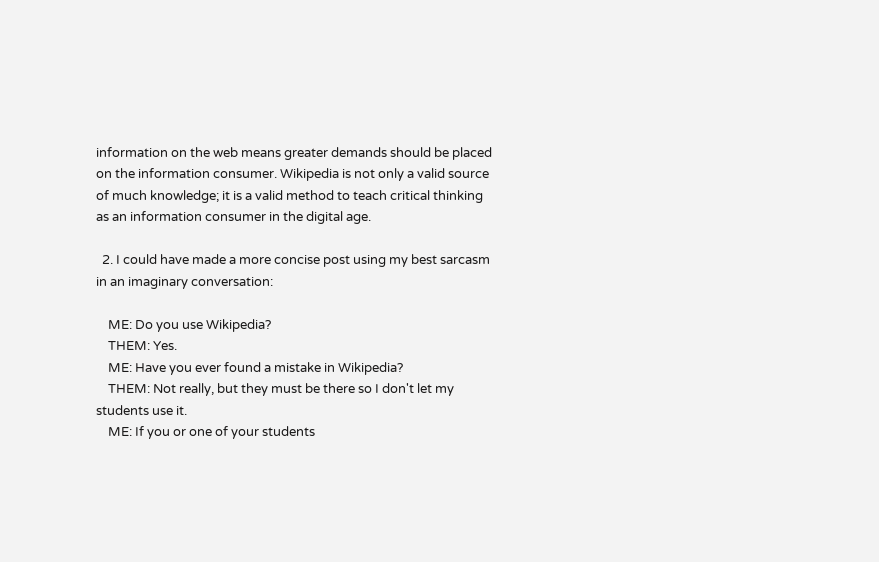information on the web means greater demands should be placed on the information consumer. Wikipedia is not only a valid source of much knowledge; it is a valid method to teach critical thinking as an information consumer in the digital age.

  2. I could have made a more concise post using my best sarcasm in an imaginary conversation:

    ME: Do you use Wikipedia?
    THEM: Yes.
    ME: Have you ever found a mistake in Wikipedia?
    THEM: Not really, but they must be there so I don't let my students use it.
    ME: If you or one of your students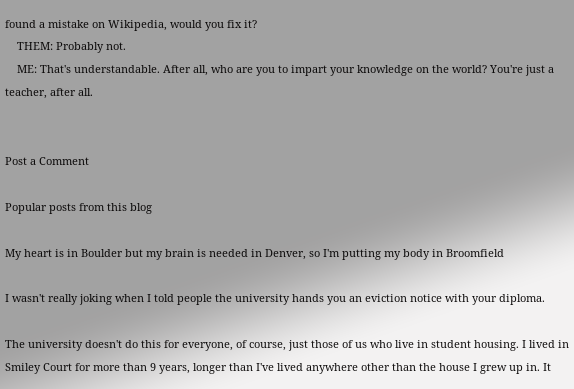found a mistake on Wikipedia, would you fix it?
    THEM: Probably not.
    ME: That's understandable. After all, who are you to impart your knowledge on the world? You're just a teacher, after all.


Post a Comment

Popular posts from this blog

My heart is in Boulder but my brain is needed in Denver, so I'm putting my body in Broomfield

I wasn't really joking when I told people the university hands you an eviction notice with your diploma.

The university doesn't do this for everyone, of course, just those of us who live in student housing. I lived in Smiley Court for more than 9 years, longer than I've lived anywhere other than the house I grew up in. It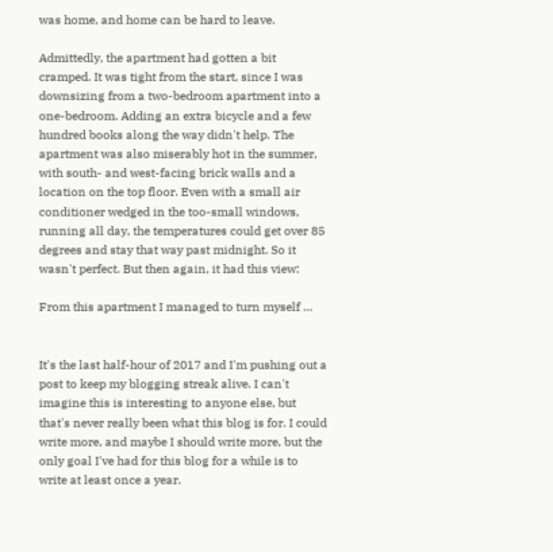was home, and home can be hard to leave.

Admittedly, the apartment had gotten a bit cramped. It was tight from the start, since I was downsizing from a two-bedroom apartment into a one-bedroom. Adding an extra bicycle and a few hundred books along the way didn't help. The apartment was also miserably hot in the summer, with south- and west-facing brick walls and a location on the top floor. Even with a small air conditioner wedged in the too-small windows, running all day, the temperatures could get over 85 degrees and stay that way past midnight. So it wasn't perfect. But then again, it had this view:

From this apartment I managed to turn myself …


It's the last half-hour of 2017 and I'm pushing out a post to keep my blogging streak alive. I can't imagine this is interesting to anyone else, but that's never really been what this blog is for. I could write more, and maybe I should write more, but the only goal I've had for this blog for a while is to write at least once a year.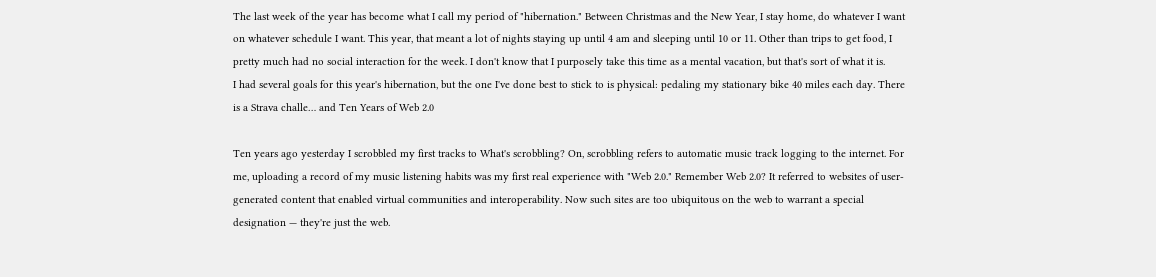The last week of the year has become what I call my period of "hibernation." Between Christmas and the New Year, I stay home, do whatever I want on whatever schedule I want. This year, that meant a lot of nights staying up until 4 am and sleeping until 10 or 11. Other than trips to get food, I pretty much had no social interaction for the week. I don't know that I purposely take this time as a mental vacation, but that's sort of what it is.
I had several goals for this year's hibernation, but the one I've done best to stick to is physical: pedaling my stationary bike 40 miles each day. There is a Strava challe… and Ten Years of Web 2.0

Ten years ago yesterday I scrobbled my first tracks to What's scrobbling? On, scrobbling refers to automatic music track logging to the internet. For me, uploading a record of my music listening habits was my first real experience with "Web 2.0." Remember Web 2.0? It referred to websites of user-generated content that enabled virtual communities and interoperability. Now such sites are too ubiquitous on the web to warrant a special designation — they're just the web.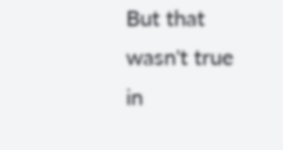But that wasn't true in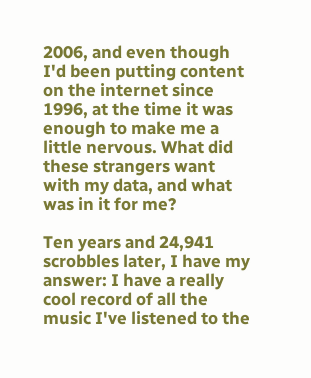2006, and even though I'd been putting content on the internet since 1996, at the time it was enough to make me a little nervous. What did these strangers want with my data, and what was in it for me?

Ten years and 24,941 scrobbles later, I have my answer: I have a really cool record of all the music I've listened to the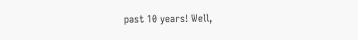past 10 years! Well,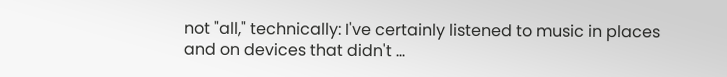not "all," technically: I've certainly listened to music in places and on devices that didn't …